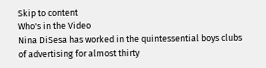Skip to content
Who's in the Video
Nina DiSesa has worked in the quintessential boys clubs of advertising for almost thirty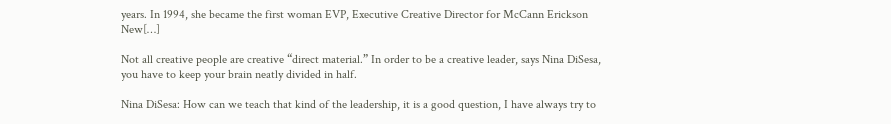years. In 1994, she became the first woman EVP, Executive Creative Director for McCann Erickson New[…]

Not all creative people are creative “direct material.” In order to be a creative leader, says Nina DiSesa, you have to keep your brain neatly divided in half.

Nina DiSesa: How can we teach that kind of the leadership, it is a good question, I have always try to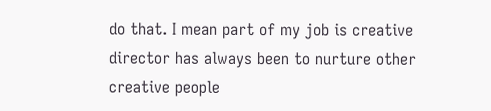do that. I mean part of my job is creative director has always been to nurture other creative people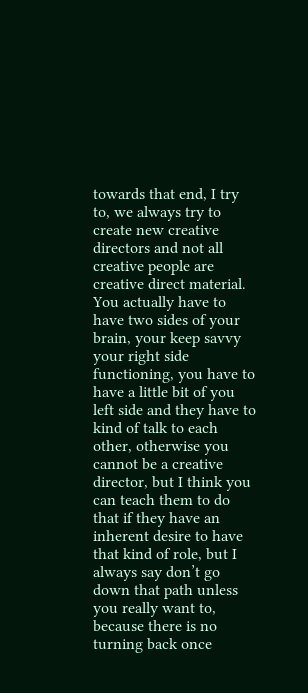towards that end, I try to, we always try to create new creative directors and not all creative people are creative direct material. You actually have to have two sides of your brain, your keep savvy your right side functioning, you have to have a little bit of you left side and they have to kind of talk to each other, otherwise you cannot be a creative director, but I think you can teach them to do that if they have an inherent desire to have that kind of role, but I always say don’t go down that path unless you really want to, because there is no turning back once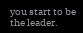you start to be the leader.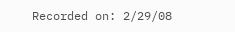Recorded on: 2/29/08